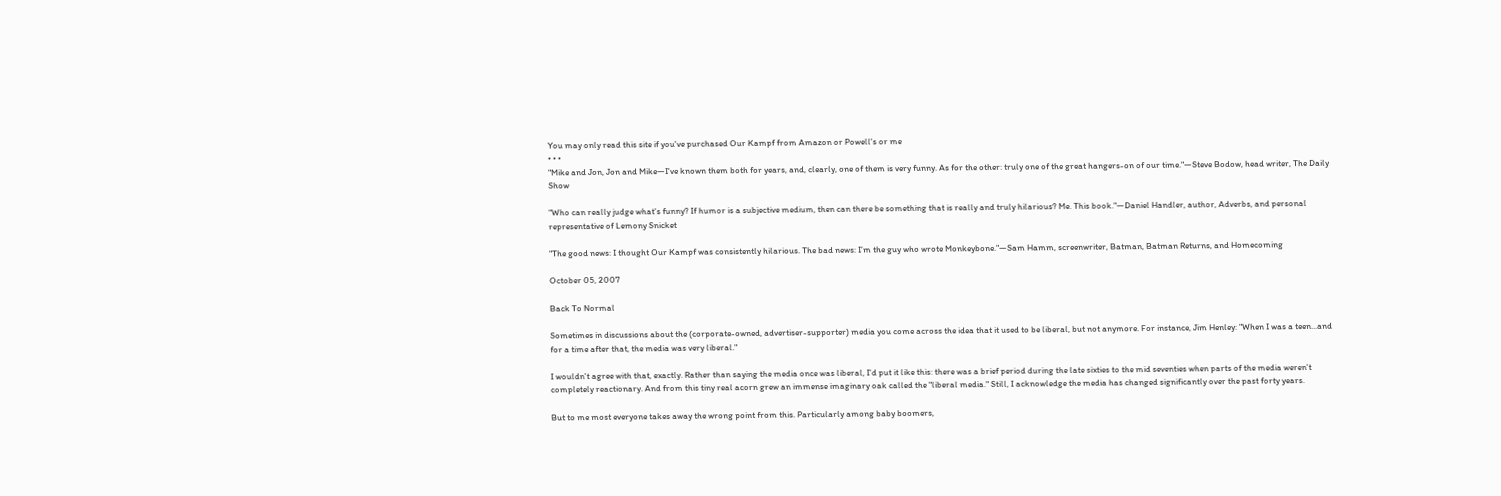You may only read this site if you've purchased Our Kampf from Amazon or Powell's or me
• • •
"Mike and Jon, Jon and Mike—I've known them both for years, and, clearly, one of them is very funny. As for the other: truly one of the great hangers-on of our time."—Steve Bodow, head writer, The Daily Show

"Who can really judge what's funny? If humor is a subjective medium, then can there be something that is really and truly hilarious? Me. This book."—Daniel Handler, author, Adverbs, and personal representative of Lemony Snicket

"The good news: I thought Our Kampf was consistently hilarious. The bad news: I’m the guy who wrote Monkeybone."—Sam Hamm, screenwriter, Batman, Batman Returns, and Homecoming

October 05, 2007

Back To Normal

Sometimes in discussions about the (corporate-owned, advertiser-supporter) media you come across the idea that it used to be liberal, but not anymore. For instance, Jim Henley: "When I was a teen...and for a time after that, the media was very liberal."

I wouldn't agree with that, exactly. Rather than saying the media once was liberal, I'd put it like this: there was a brief period during the late sixties to the mid seventies when parts of the media weren't completely reactionary. And from this tiny real acorn grew an immense imaginary oak called the "liberal media." Still, I acknowledge the media has changed significantly over the past forty years.

But to me most everyone takes away the wrong point from this. Particularly among baby boomers,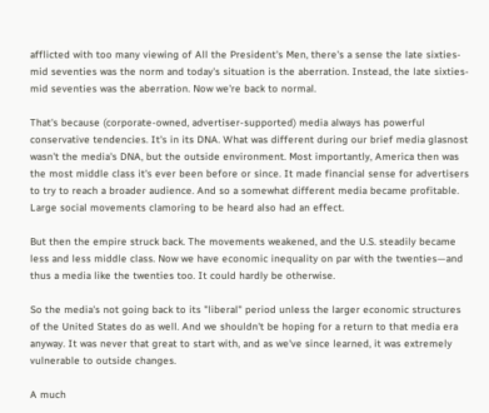afflicted with too many viewing of All the President's Men, there's a sense the late sixties-mid seventies was the norm and today's situation is the aberration. Instead, the late sixties-mid seventies was the aberration. Now we're back to normal.

That's because (corporate-owned, advertiser-supported) media always has powerful conservative tendencies. It's in its DNA. What was different during our brief media glasnost wasn't the media's DNA, but the outside environment. Most importantly, America then was the most middle class it's ever been before or since. It made financial sense for advertisers to try to reach a broader audience. And so a somewhat different media became profitable. Large social movements clamoring to be heard also had an effect.

But then the empire struck back. The movements weakened, and the U.S. steadily became less and less middle class. Now we have economic inequality on par with the twenties—and thus a media like the twenties too. It could hardly be otherwise.

So the media's not going back to its "liberal" period unless the larger economic structures of the United States do as well. And we shouldn't be hoping for a return to that media era anyway. It was never that great to start with, and as we've since learned, it was extremely vulnerable to outside changes.

A much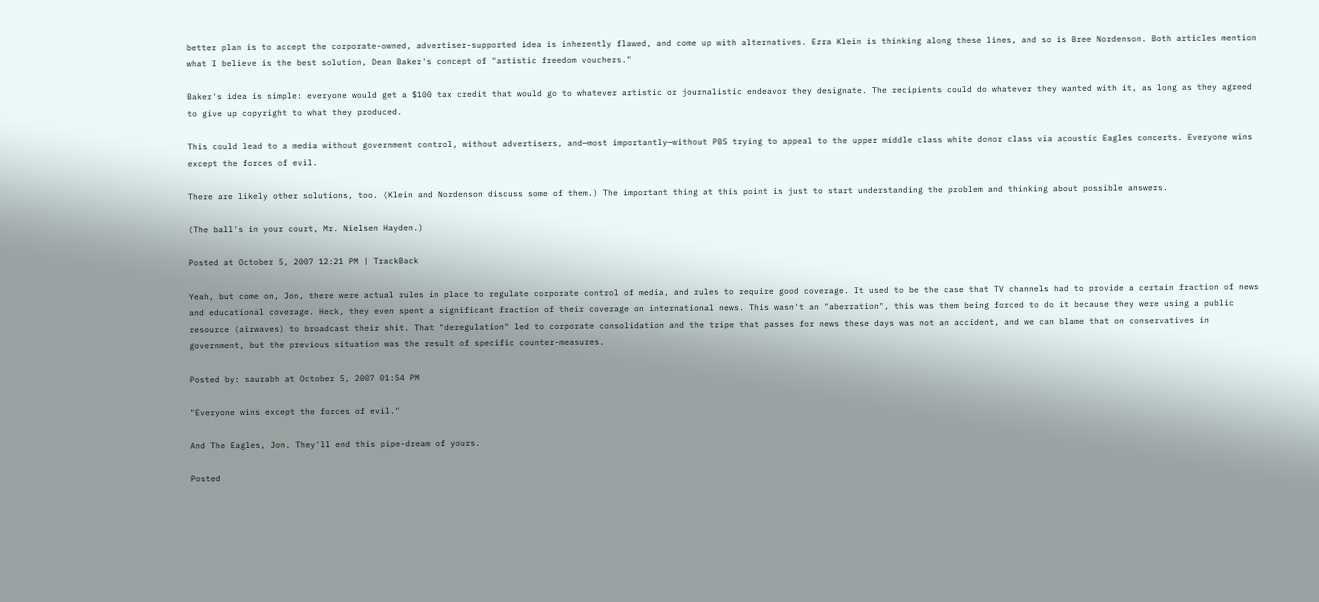better plan is to accept the corporate-owned, advertiser-supported idea is inherently flawed, and come up with alternatives. Ezra Klein is thinking along these lines, and so is Bree Nordenson. Both articles mention what I believe is the best solution, Dean Baker's concept of "artistic freedom vouchers."

Baker's idea is simple: everyone would get a $100 tax credit that would go to whatever artistic or journalistic endeavor they designate. The recipients could do whatever they wanted with it, as long as they agreed to give up copyright to what they produced.

This could lead to a media without government control, without advertisers, and—most importantly—without PBS trying to appeal to the upper middle class white donor class via acoustic Eagles concerts. Everyone wins except the forces of evil.

There are likely other solutions, too. (Klein and Nordenson discuss some of them.) The important thing at this point is just to start understanding the problem and thinking about possible answers.

(The ball's in your court, Mr. Nielsen Hayden.)

Posted at October 5, 2007 12:21 PM | TrackBack

Yeah, but come on, Jon, there were actual rules in place to regulate corporate control of media, and rules to require good coverage. It used to be the case that TV channels had to provide a certain fraction of news and educational coverage. Heck, they even spent a significant fraction of their coverage on international news. This wasn't an "aberration", this was them being forced to do it because they were using a public resource (airwaves) to broadcast their shit. That "deregulation" led to corporate consolidation and the tripe that passes for news these days was not an accident, and we can blame that on conservatives in government, but the previous situation was the result of specific counter-measures.

Posted by: saurabh at October 5, 2007 01:54 PM

"Everyone wins except the forces of evil."

And The Eagles, Jon. They'll end this pipe-dream of yours.

Posted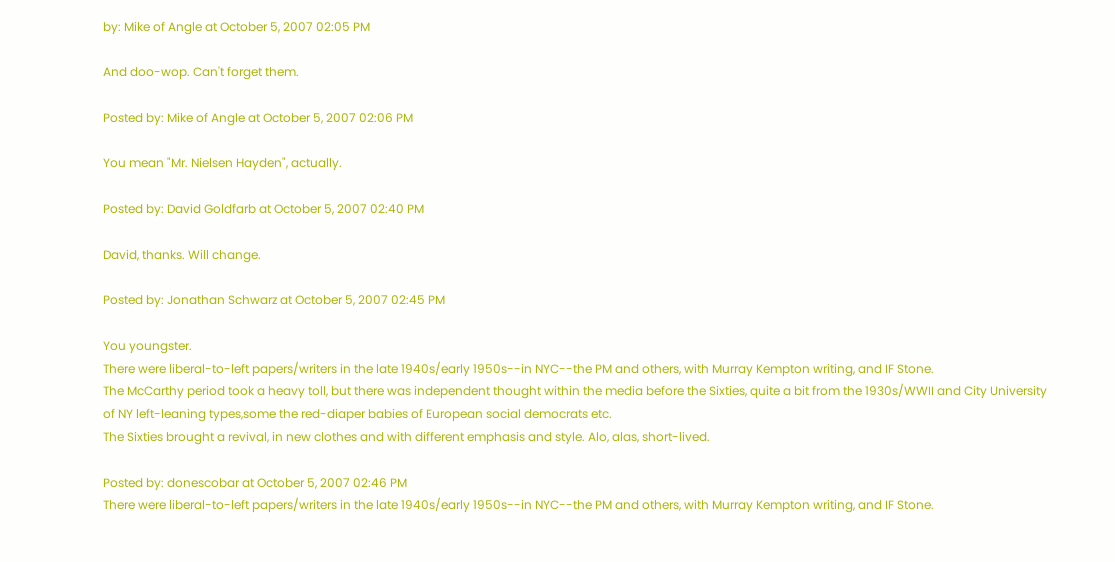by: Mike of Angle at October 5, 2007 02:05 PM

And doo-wop. Can't forget them.

Posted by: Mike of Angle at October 5, 2007 02:06 PM

You mean "Mr. Nielsen Hayden", actually.

Posted by: David Goldfarb at October 5, 2007 02:40 PM

David, thanks. Will change.

Posted by: Jonathan Schwarz at October 5, 2007 02:45 PM

You youngster.
There were liberal-to-left papers/writers in the late 1940s/early 1950s--in NYC--the PM and others, with Murray Kempton writing, and IF Stone.
The McCarthy period took a heavy toll, but there was independent thought within the media before the Sixties, quite a bit from the 1930s/WWII and City University of NY left-leaning types,some the red-diaper babies of European social democrats etc.
The Sixties brought a revival, in new clothes and with different emphasis and style. Alo, alas, short-lived.

Posted by: donescobar at October 5, 2007 02:46 PM
There were liberal-to-left papers/writers in the late 1940s/early 1950s--in NYC--the PM and others, with Murray Kempton writing, and IF Stone.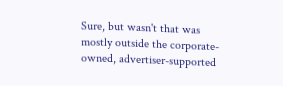Sure, but wasn't that was mostly outside the corporate-owned, advertiser-supported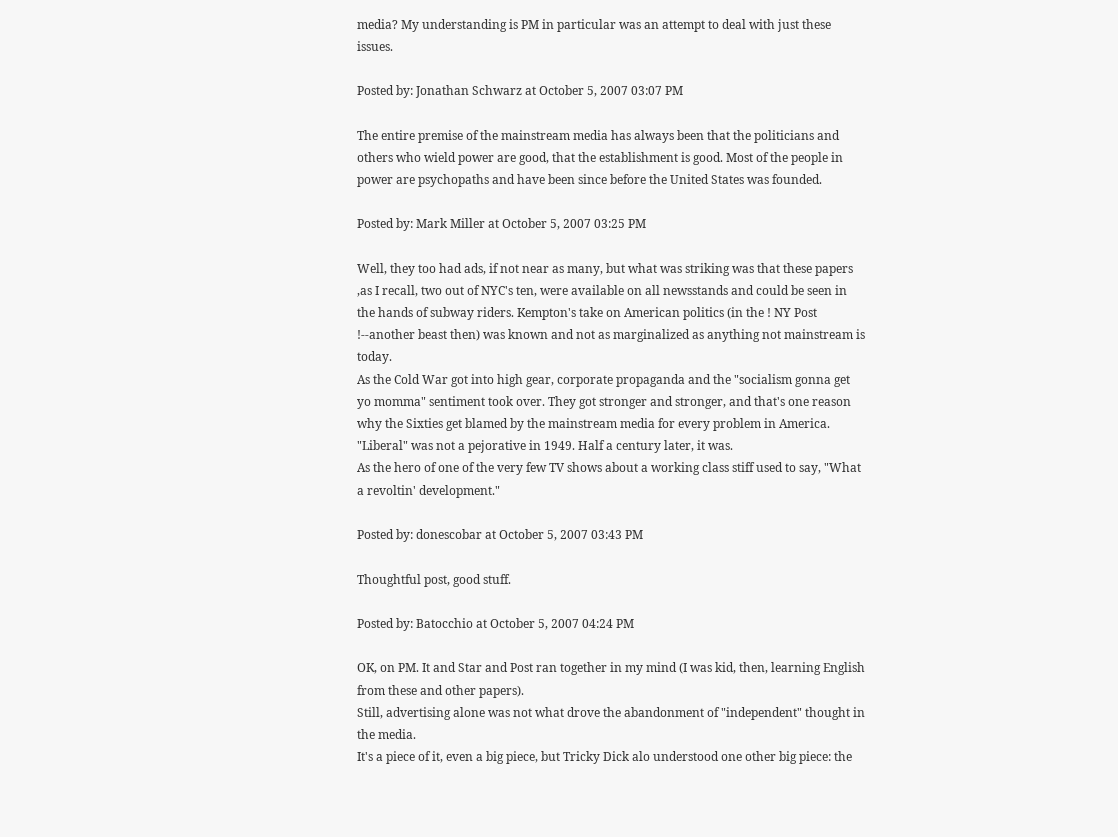media? My understanding is PM in particular was an attempt to deal with just these issues.

Posted by: Jonathan Schwarz at October 5, 2007 03:07 PM

The entire premise of the mainstream media has always been that the politicians and others who wield power are good, that the establishment is good. Most of the people in power are psychopaths and have been since before the United States was founded.

Posted by: Mark Miller at October 5, 2007 03:25 PM

Well, they too had ads, if not near as many, but what was striking was that these papers ,as I recall, two out of NYC's ten, were available on all newsstands and could be seen in the hands of subway riders. Kempton's take on American politics (in the ! NY Post !--another beast then) was known and not as marginalized as anything not mainstream is today.
As the Cold War got into high gear, corporate propaganda and the "socialism gonna get yo momma" sentiment took over. They got stronger and stronger, and that's one reason why the Sixties get blamed by the mainstream media for every problem in America. "Liberal" was not a pejorative in 1949. Half a century later, it was.
As the hero of one of the very few TV shows about a working class stiff used to say, "What a revoltin' development."

Posted by: donescobar at October 5, 2007 03:43 PM

Thoughtful post, good stuff.

Posted by: Batocchio at October 5, 2007 04:24 PM

OK, on PM. It and Star and Post ran together in my mind (I was kid, then, learning English from these and other papers).
Still, advertising alone was not what drove the abandonment of "independent" thought in the media.
It's a piece of it, even a big piece, but Tricky Dick alo understood one other big piece: the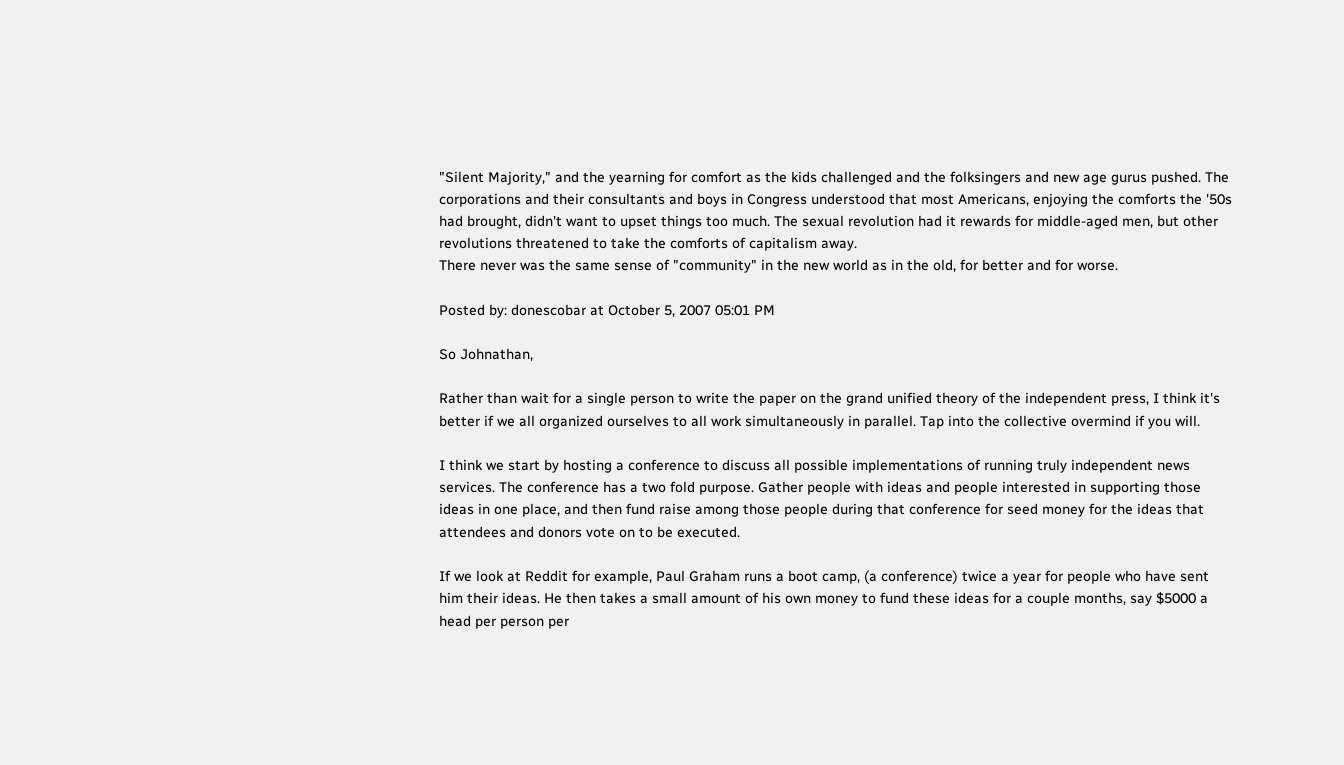"Silent Majority," and the yearning for comfort as the kids challenged and the folksingers and new age gurus pushed. The corporations and their consultants and boys in Congress understood that most Americans, enjoying the comforts the '50s had brought, didn't want to upset things too much. The sexual revolution had it rewards for middle-aged men, but other revolutions threatened to take the comforts of capitalism away.
There never was the same sense of "community" in the new world as in the old, for better and for worse.

Posted by: donescobar at October 5, 2007 05:01 PM

So Johnathan,

Rather than wait for a single person to write the paper on the grand unified theory of the independent press, I think it's better if we all organized ourselves to all work simultaneously in parallel. Tap into the collective overmind if you will.

I think we start by hosting a conference to discuss all possible implementations of running truly independent news services. The conference has a two fold purpose. Gather people with ideas and people interested in supporting those ideas in one place, and then fund raise among those people during that conference for seed money for the ideas that attendees and donors vote on to be executed.

If we look at Reddit for example, Paul Graham runs a boot camp, (a conference) twice a year for people who have sent him their ideas. He then takes a small amount of his own money to fund these ideas for a couple months, say $5000 a head per person per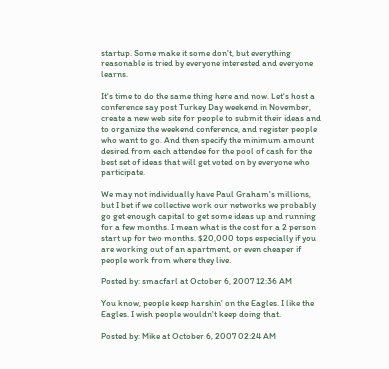startup. Some make it some don't, but everything reasonable is tried by everyone interested and everyone learns.

It's time to do the same thing here and now. Let's host a conference say post Turkey Day weekend in November, create a new web site for people to submit their ideas and to organize the weekend conference, and register people who want to go. And then specify the minimum amount desired from each attendee for the pool of cash for the best set of ideas that will get voted on by everyone who participate.

We may not individually have Paul Graham's millions, but I bet if we collective work our networks we probably go get enough capital to get some ideas up and running for a few months. I mean what is the cost for a 2 person start up for two months. $20,000 tops especially if you are working out of an apartment, or even cheaper if people work from where they live.

Posted by: smacfarl at October 6, 2007 12:36 AM

You know, people keep harshin' on the Eagles. I like the Eagles. I wish people wouldn't keep doing that.

Posted by: Mike at October 6, 2007 02:24 AM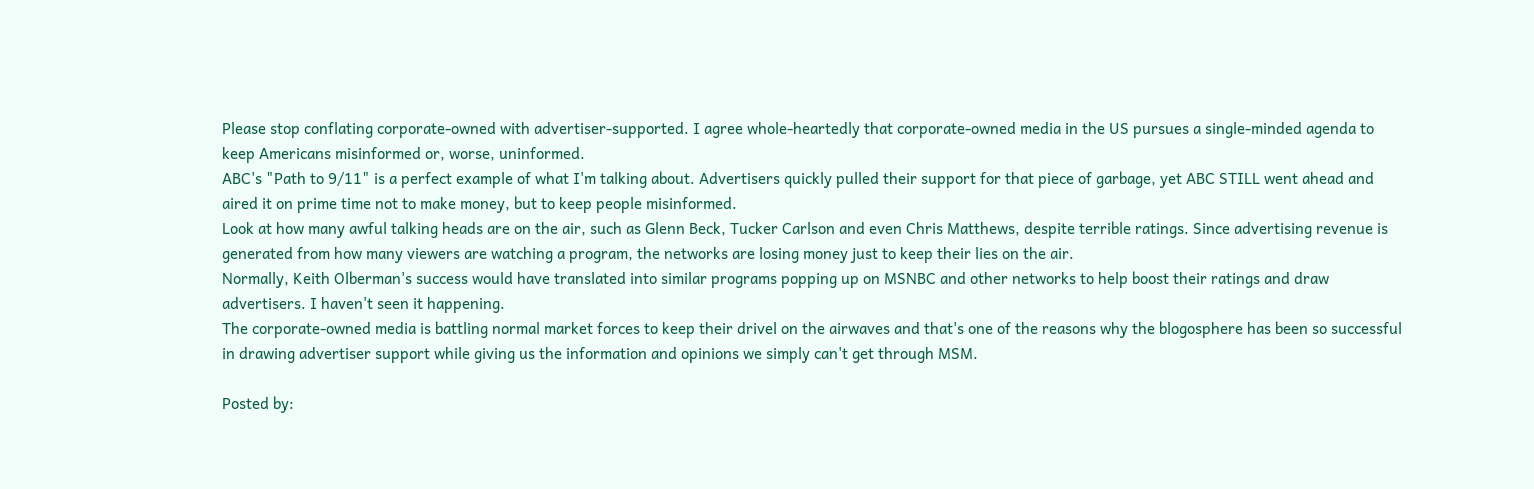Please stop conflating corporate-owned with advertiser-supported. I agree whole-heartedly that corporate-owned media in the US pursues a single-minded agenda to keep Americans misinformed or, worse, uninformed.
ABC's "Path to 9/11" is a perfect example of what I'm talking about. Advertisers quickly pulled their support for that piece of garbage, yet ABC STILL went ahead and aired it on prime time not to make money, but to keep people misinformed.
Look at how many awful talking heads are on the air, such as Glenn Beck, Tucker Carlson and even Chris Matthews, despite terrible ratings. Since advertising revenue is generated from how many viewers are watching a program, the networks are losing money just to keep their lies on the air.
Normally, Keith Olberman's success would have translated into similar programs popping up on MSNBC and other networks to help boost their ratings and draw advertisers. I haven't seen it happening.
The corporate-owned media is battling normal market forces to keep their drivel on the airwaves and that's one of the reasons why the blogosphere has been so successful in drawing advertiser support while giving us the information and opinions we simply can't get through MSM.

Posted by: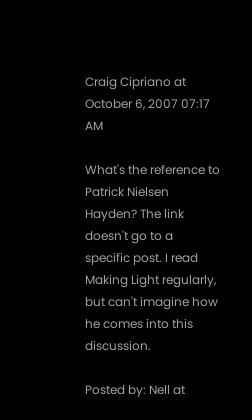Craig Cipriano at October 6, 2007 07:17 AM

What's the reference to Patrick Nielsen Hayden? The link doesn't go to a specific post. I read Making Light regularly, but can't imagine how he comes into this discussion.

Posted by: Nell at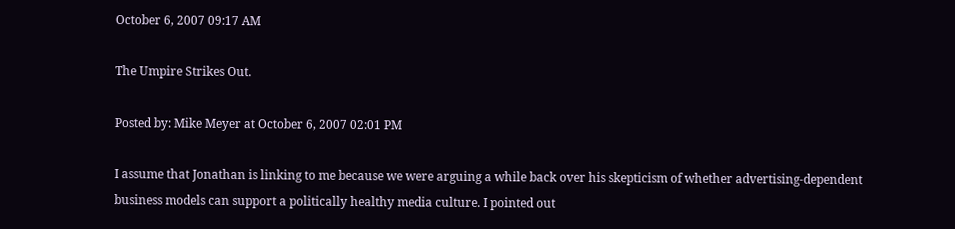October 6, 2007 09:17 AM

The Umpire Strikes Out.

Posted by: Mike Meyer at October 6, 2007 02:01 PM

I assume that Jonathan is linking to me because we were arguing a while back over his skepticism of whether advertising-dependent business models can support a politically healthy media culture. I pointed out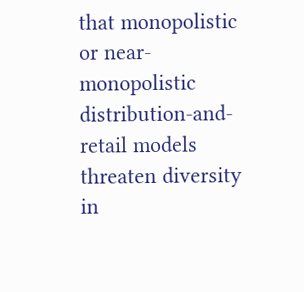that monopolistic or near-monopolistic distribution-and-retail models threaten diversity in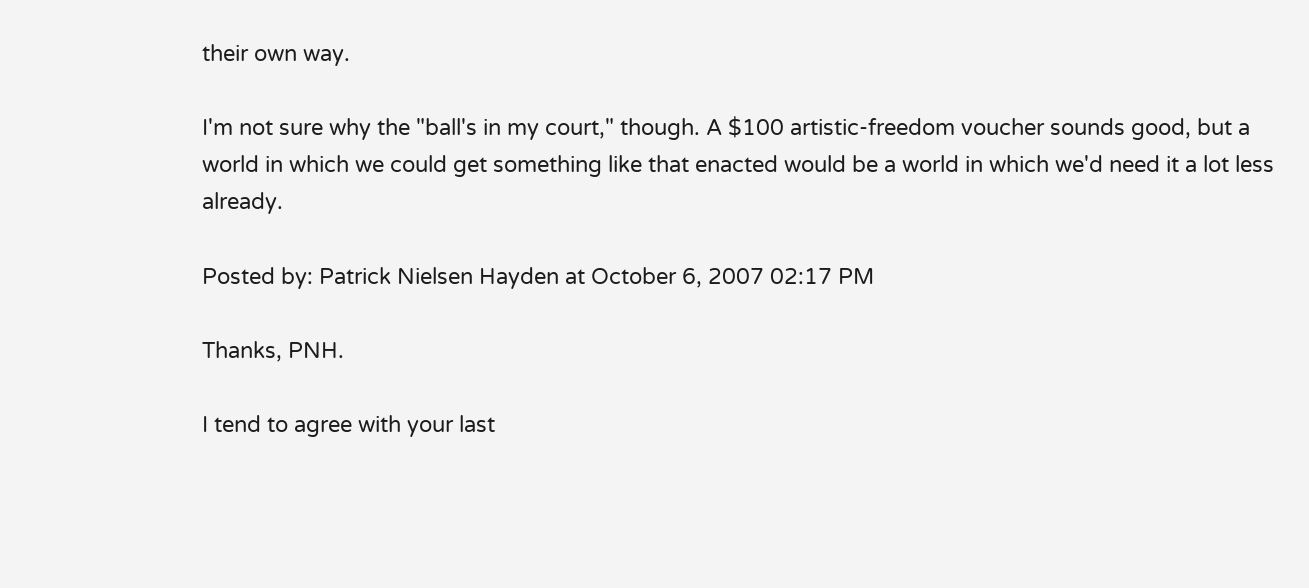their own way.

I'm not sure why the "ball's in my court," though. A $100 artistic-freedom voucher sounds good, but a world in which we could get something like that enacted would be a world in which we'd need it a lot less already.

Posted by: Patrick Nielsen Hayden at October 6, 2007 02:17 PM

Thanks, PNH.

I tend to agree with your last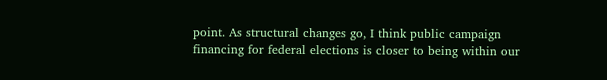point. As structural changes go, I think public campaign financing for federal elections is closer to being within our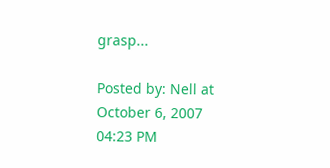grasp...

Posted by: Nell at October 6, 2007 04:23 PM